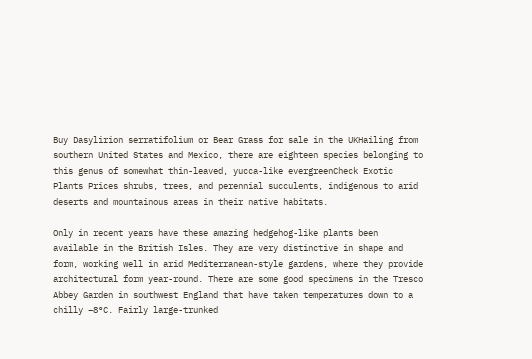Buy Dasylirion serratifolium or Bear Grass for sale in the UKHailing from southern United States and Mexico, there are eighteen species belonging to this genus of somewhat thin-leaved, yucca-like evergreenCheck Exotic Plants Prices shrubs, trees, and perennial succulents, indigenous to arid deserts and mountainous areas in their native habitats.

Only in recent years have these amazing hedgehog-like plants been available in the British Isles. They are very distinctive in shape and form, working well in arid Mediterranean-style gardens, where they provide architectural form year-round. There are some good specimens in the Tresco Abbey Garden in southwest England that have taken temperatures down to a chilly –8°C. Fairly large-trunked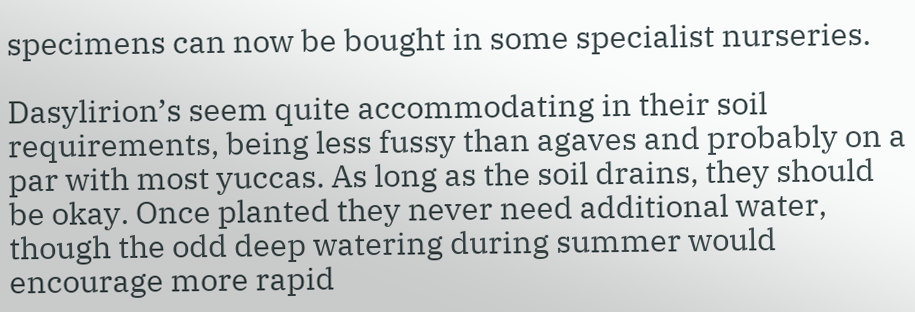specimens can now be bought in some specialist nurseries.

Dasylirion’s seem quite accommodating in their soil requirements, being less fussy than agaves and probably on a par with most yuccas. As long as the soil drains, they should be okay. Once planted they never need additional water, though the odd deep watering during summer would encourage more rapid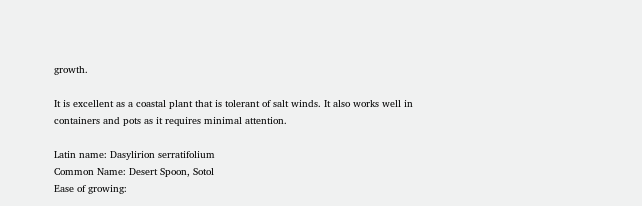growth.

It is excellent as a coastal plant that is tolerant of salt winds. It also works well in containers and pots as it requires minimal attention.

Latin name: Dasylirion serratifolium
Common Name: Desert Spoon, Sotol
Ease of growing: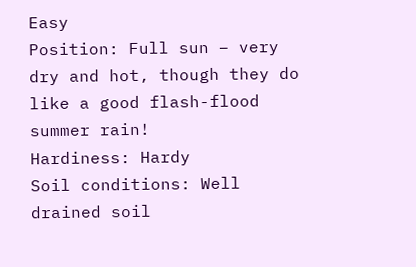Easy
Position: Full sun – very dry and hot, though they do like a good flash-flood summer rain!
Hardiness: Hardy
Soil conditions: Well drained soil